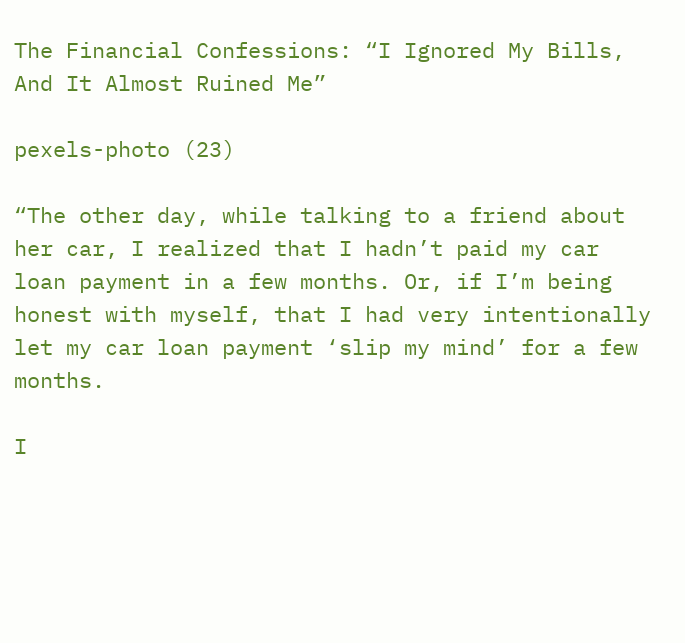The Financial Confessions: “I Ignored My Bills, And It Almost Ruined Me”

pexels-photo (23)

“The other day, while talking to a friend about her car, I realized that I hadn’t paid my car loan payment in a few months. Or, if I’m being honest with myself, that I had very intentionally let my car loan payment ‘slip my mind’ for a few months.

I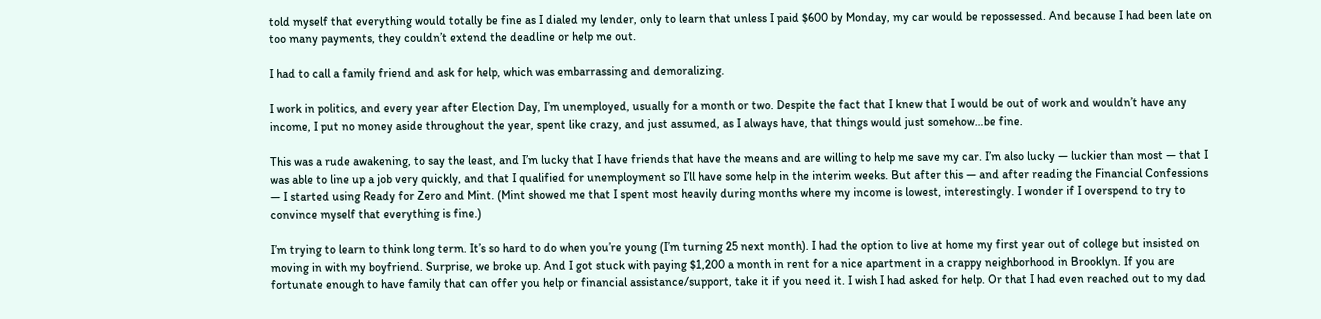told myself that everything would totally be fine as I dialed my lender, only to learn that unless I paid $600 by Monday, my car would be repossessed. And because I had been late on too many payments, they couldn’t extend the deadline or help me out.

I had to call a family friend and ask for help, which was embarrassing and demoralizing.

I work in politics, and every year after Election Day, I’m unemployed, usually for a month or two. Despite the fact that I knew that I would be out of work and wouldn’t have any income, I put no money aside throughout the year, spent like crazy, and just assumed, as I always have, that things would just somehow…be fine.

This was a rude awakening, to say the least, and I’m lucky that I have friends that have the means and are willing to help me save my car. I’m also lucky — luckier than most — that I was able to line up a job very quickly, and that I qualified for unemployment so I’ll have some help in the interim weeks. But after this — and after reading the Financial Confessions — I started using Ready for Zero and Mint. (Mint showed me that I spent most heavily during months where my income is lowest, interestingly. I wonder if I overspend to try to convince myself that everything is fine.)

I’m trying to learn to think long term. It’s so hard to do when you’re young (I’m turning 25 next month). I had the option to live at home my first year out of college but insisted on moving in with my boyfriend. Surprise, we broke up. And I got stuck with paying $1,200 a month in rent for a nice apartment in a crappy neighborhood in Brooklyn. If you are fortunate enough to have family that can offer you help or financial assistance/support, take it if you need it. I wish I had asked for help. Or that I had even reached out to my dad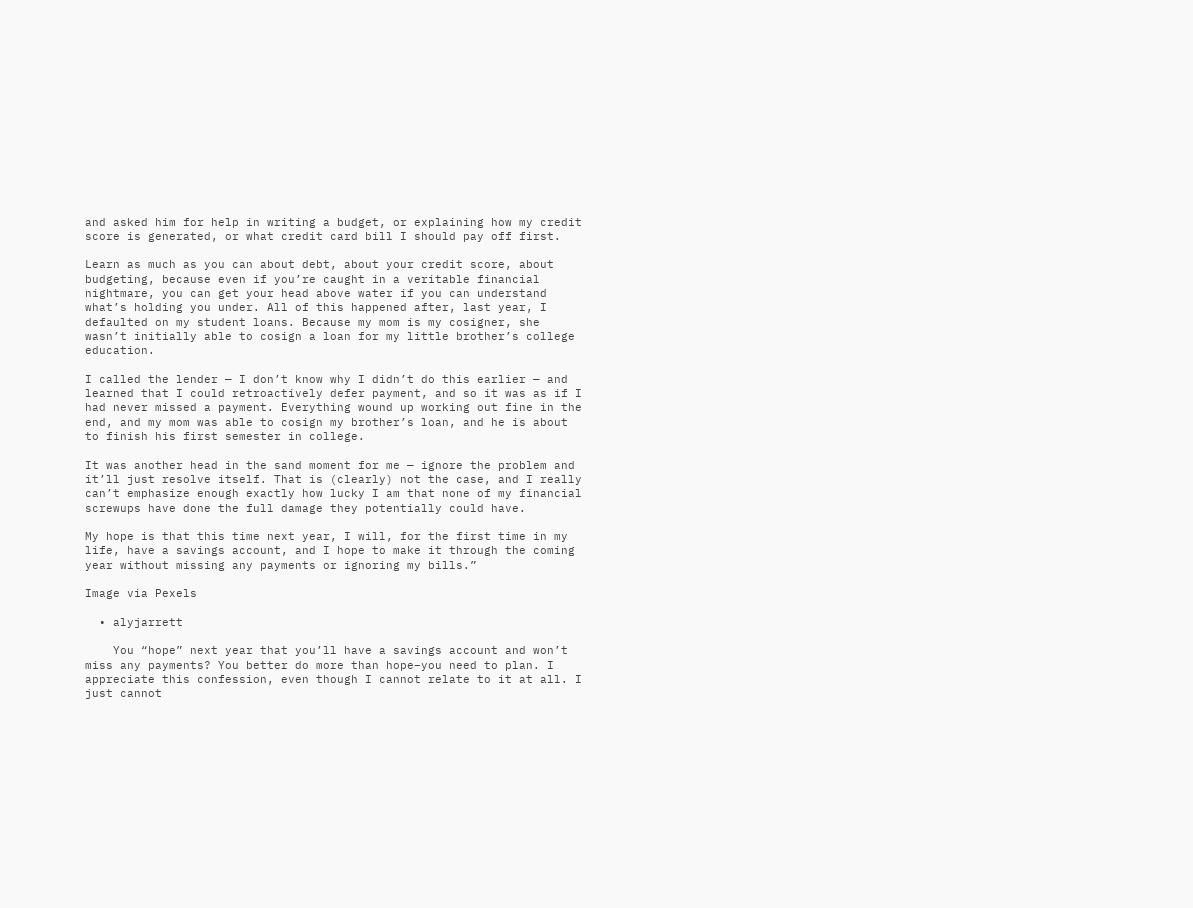and asked him for help in writing a budget, or explaining how my credit score is generated, or what credit card bill I should pay off first.

Learn as much as you can about debt, about your credit score, about budgeting, because even if you’re caught in a veritable financial nightmare, you can get your head above water if you can understand what’s holding you under. All of this happened after, last year, I defaulted on my student loans. Because my mom is my cosigner, she wasn’t initially able to cosign a loan for my little brother’s college education.

I called the lender — I don’t know why I didn’t do this earlier — and learned that I could retroactively defer payment, and so it was as if I had never missed a payment. Everything wound up working out fine in the end, and my mom was able to cosign my brother’s loan, and he is about to finish his first semester in college.

It was another head in the sand moment for me — ignore the problem and it’ll just resolve itself. That is (clearly) not the case, and I really can’t emphasize enough exactly how lucky I am that none of my financial screwups have done the full damage they potentially could have.

My hope is that this time next year, I will, for the first time in my life, have a savings account, and I hope to make it through the coming year without missing any payments or ignoring my bills.”

Image via Pexels

  • alyjarrett

    You “hope” next year that you’ll have a savings account and won’t miss any payments? You better do more than hope–you need to plan. I appreciate this confession, even though I cannot relate to it at all. I just cannot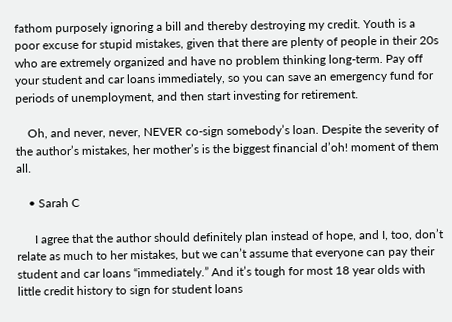fathom purposely ignoring a bill and thereby destroying my credit. Youth is a poor excuse for stupid mistakes, given that there are plenty of people in their 20s who are extremely organized and have no problem thinking long-term. Pay off your student and car loans immediately, so you can save an emergency fund for periods of unemployment, and then start investing for retirement.

    Oh, and never, never, NEVER co-sign somebody’s loan. Despite the severity of the author’s mistakes, her mother’s is the biggest financial d’oh! moment of them all.

    • Sarah C

      I agree that the author should definitely plan instead of hope, and I, too, don’t relate as much to her mistakes, but we can’t assume that everyone can pay their student and car loans “immediately.” And it’s tough for most 18 year olds with little credit history to sign for student loans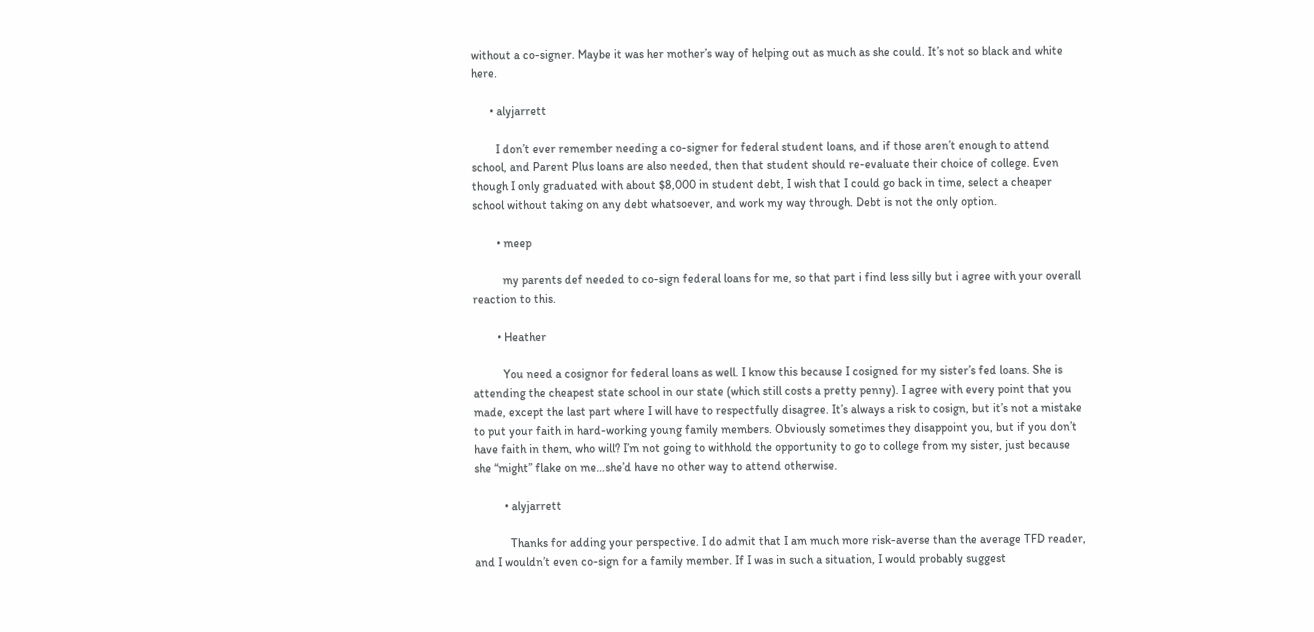without a co-signer. Maybe it was her mother’s way of helping out as much as she could. It’s not so black and white here.

      • alyjarrett

        I don’t ever remember needing a co-signer for federal student loans, and if those aren’t enough to attend school, and Parent Plus loans are also needed, then that student should re-evaluate their choice of college. Even though I only graduated with about $8,000 in student debt, I wish that I could go back in time, select a cheaper school without taking on any debt whatsoever, and work my way through. Debt is not the only option.

        • meep

          my parents def needed to co-sign federal loans for me, so that part i find less silly but i agree with your overall reaction to this.

        • Heather

          You need a cosignor for federal loans as well. I know this because I cosigned for my sister’s fed loans. She is attending the cheapest state school in our state (which still costs a pretty penny). I agree with every point that you made, except the last part where I will have to respectfully disagree. It’s always a risk to cosign, but it’s not a mistake to put your faith in hard-working young family members. Obviously sometimes they disappoint you, but if you don’t have faith in them, who will? I’m not going to withhold the opportunity to go to college from my sister, just because she “might” flake on me…she’d have no other way to attend otherwise.

          • alyjarrett

            Thanks for adding your perspective. I do admit that I am much more risk-averse than the average TFD reader, and I wouldn’t even co-sign for a family member. If I was in such a situation, I would probably suggest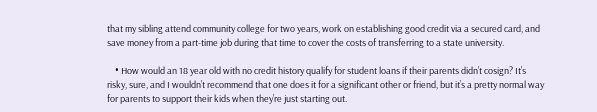that my sibling attend community college for two years, work on establishing good credit via a secured card, and save money from a part-time job during that time to cover the costs of transferring to a state university.

    • How would an 18 year old with no credit history qualify for student loans if their parents didn’t cosign? It’s risky, sure, and I wouldn’t recommend that one does it for a significant other or friend, but it’s a pretty normal way for parents to support their kids when they’re just starting out.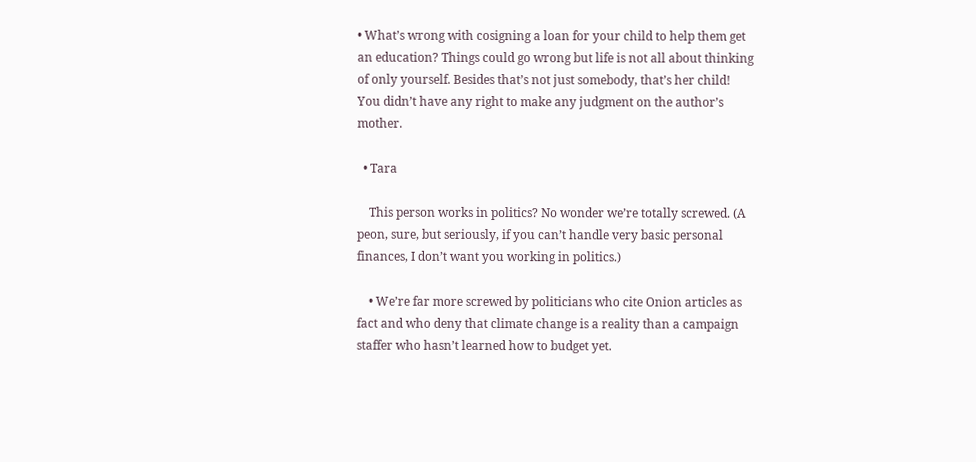• What’s wrong with cosigning a loan for your child to help them get an education? Things could go wrong but life is not all about thinking of only yourself. Besides that’s not just somebody, that’s her child! You didn’t have any right to make any judgment on the author’s mother.

  • Tara

    This person works in politics? No wonder we’re totally screwed. (A peon, sure, but seriously, if you can’t handle very basic personal finances, I don’t want you working in politics.)

    • We’re far more screwed by politicians who cite Onion articles as fact and who deny that climate change is a reality than a campaign staffer who hasn’t learned how to budget yet.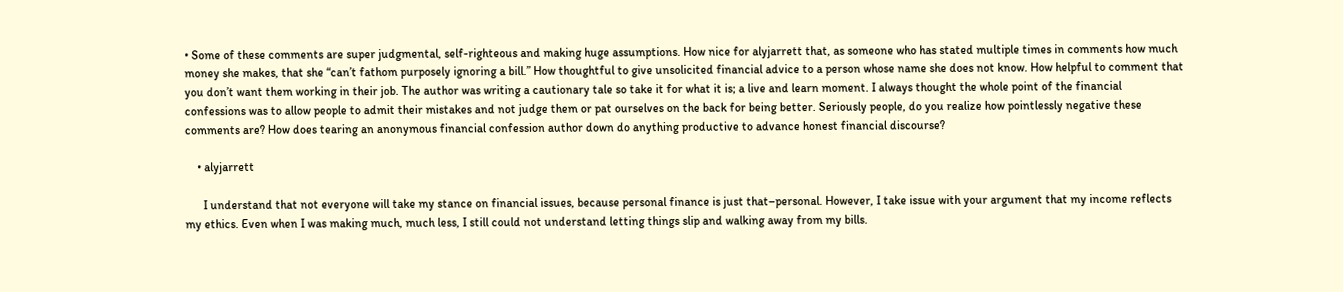• Some of these comments are super judgmental, self-righteous and making huge assumptions. How nice for alyjarrett that, as someone who has stated multiple times in comments how much money she makes, that she “can’t fathom purposely ignoring a bill.” How thoughtful to give unsolicited financial advice to a person whose name she does not know. How helpful to comment that you don’t want them working in their job. The author was writing a cautionary tale so take it for what it is; a live and learn moment. I always thought the whole point of the financial confessions was to allow people to admit their mistakes and not judge them or pat ourselves on the back for being better. Seriously people, do you realize how pointlessly negative these comments are? How does tearing an anonymous financial confession author down do anything productive to advance honest financial discourse?

    • alyjarrett

      I understand that not everyone will take my stance on financial issues, because personal finance is just that–personal. However, I take issue with your argument that my income reflects my ethics. Even when I was making much, much less, I still could not understand letting things slip and walking away from my bills.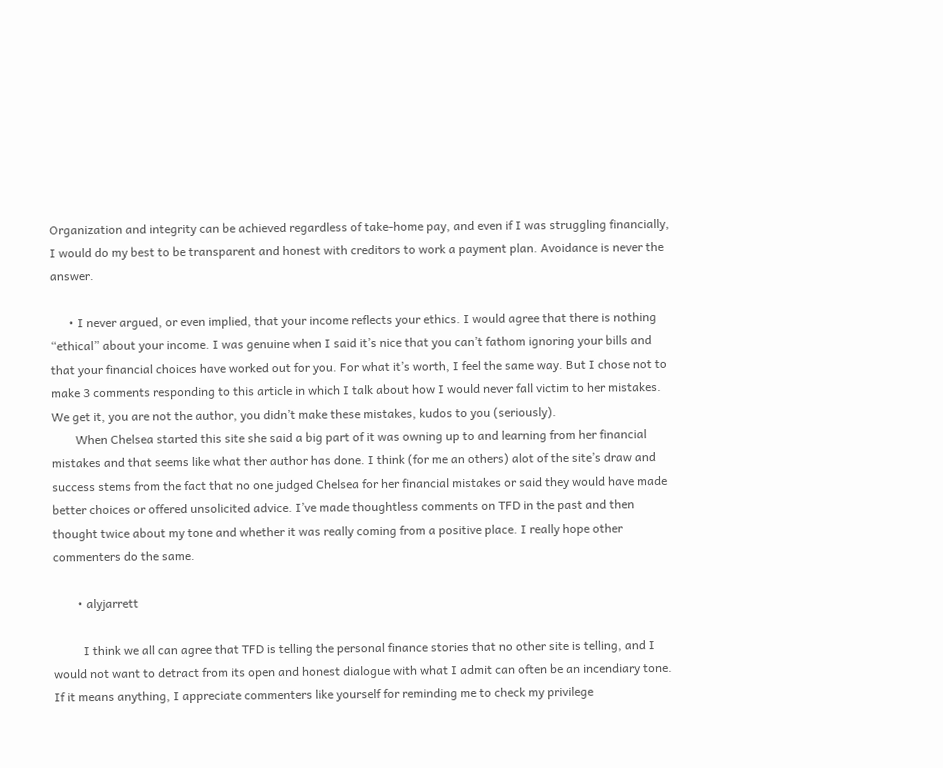Organization and integrity can be achieved regardless of take-home pay, and even if I was struggling financially, I would do my best to be transparent and honest with creditors to work a payment plan. Avoidance is never the answer.

      • I never argued, or even implied, that your income reflects your ethics. I would agree that there is nothing “ethical” about your income. I was genuine when I said it’s nice that you can’t fathom ignoring your bills and that your financial choices have worked out for you. For what it’s worth, I feel the same way. But I chose not to make 3 comments responding to this article in which I talk about how I would never fall victim to her mistakes. We get it, you are not the author, you didn’t make these mistakes, kudos to you (seriously).
        When Chelsea started this site she said a big part of it was owning up to and learning from her financial mistakes and that seems like what ther author has done. I think (for me an others) alot of the site’s draw and success stems from the fact that no one judged Chelsea for her financial mistakes or said they would have made better choices or offered unsolicited advice. I’ve made thoughtless comments on TFD in the past and then thought twice about my tone and whether it was really coming from a positive place. I really hope other commenters do the same.

        • alyjarrett

          I think we all can agree that TFD is telling the personal finance stories that no other site is telling, and I would not want to detract from its open and honest dialogue with what I admit can often be an incendiary tone. If it means anything, I appreciate commenters like yourself for reminding me to check my privilege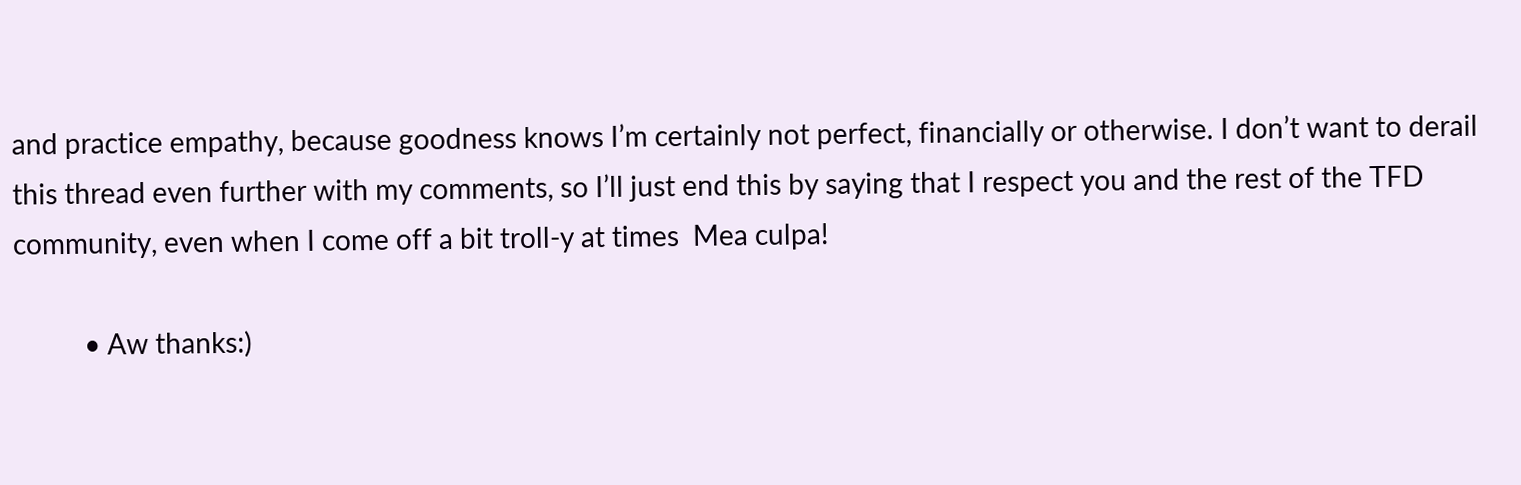and practice empathy, because goodness knows I’m certainly not perfect, financially or otherwise. I don’t want to derail this thread even further with my comments, so I’ll just end this by saying that I respect you and the rest of the TFD community, even when I come off a bit troll-y at times  Mea culpa!

          • Aw thanks:)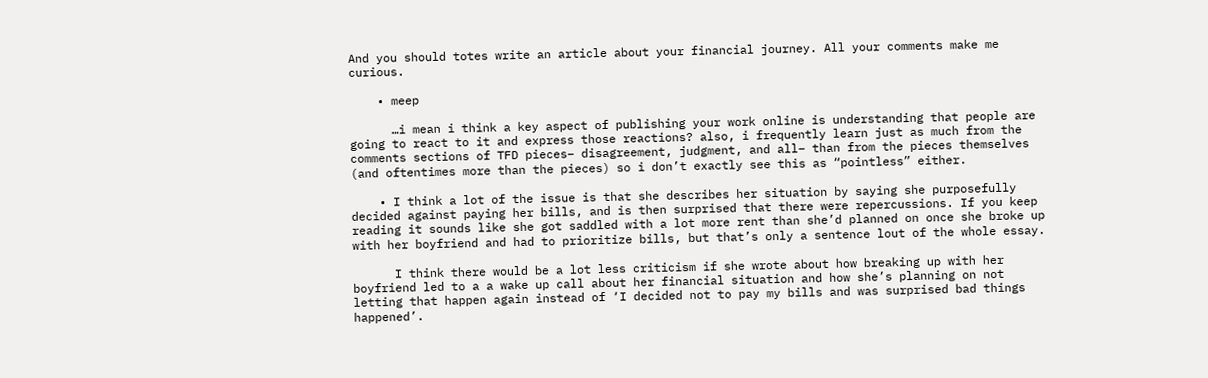And you should totes write an article about your financial journey. All your comments make me curious.

    • meep

      …i mean i think a key aspect of publishing your work online is understanding that people are going to react to it and express those reactions? also, i frequently learn just as much from the comments sections of TFD pieces– disagreement, judgment, and all– than from the pieces themselves (and oftentimes more than the pieces) so i don’t exactly see this as “pointless” either.

    • I think a lot of the issue is that she describes her situation by saying she purposefully decided against paying her bills, and is then surprised that there were repercussions. If you keep reading it sounds like she got saddled with a lot more rent than she’d planned on once she broke up with her boyfriend and had to prioritize bills, but that’s only a sentence lout of the whole essay.

      I think there would be a lot less criticism if she wrote about how breaking up with her boyfriend led to a a wake up call about her financial situation and how she’s planning on not letting that happen again instead of ‘I decided not to pay my bills and was surprised bad things happened’.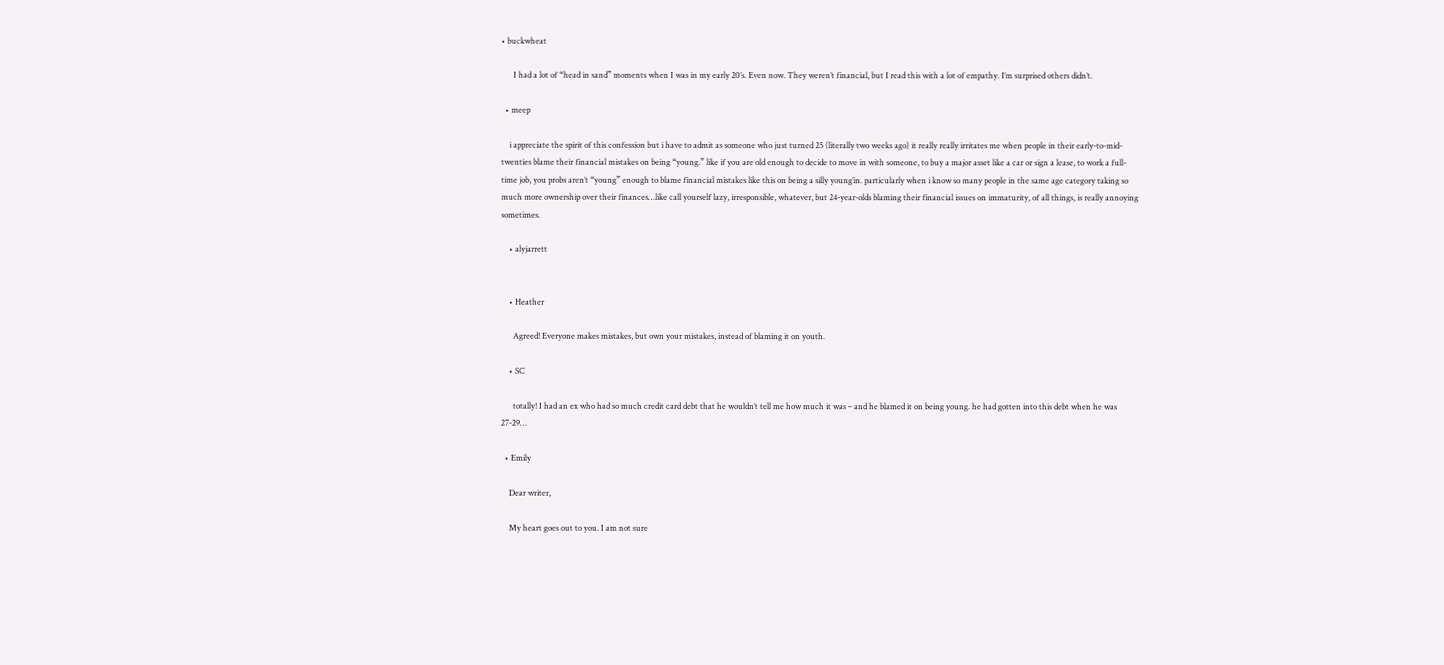• buckwheat

      I had a lot of “head in sand” moments when I was in my early 20’s. Even now. They weren’t financial, but I read this with a lot of empathy. I’m surprised others didn’t.

  • meep

    i appreciate the spirit of this confession but i have to admit as someone who just turned 25 (literally two weeks ago) it really really irritates me when people in their early-to-mid-twenties blame their financial mistakes on being “young.” like if you are old enough to decide to move in with someone, to buy a major asset like a car or sign a lease, to work a full-time job, you probs aren’t “young” enough to blame financial mistakes like this on being a silly young’in. particularly when i know so many people in the same age category taking so much more ownership over their finances…like call yourself lazy, irresponsible, whatever, but 24-year-olds blaming their financial issues on immaturity, of all things, is really annoying sometimes.

    • alyjarrett


    • Heather

      Agreed! Everyone makes mistakes, but own your mistakes, instead of blaming it on youth.

    • SC

      totally! I had an ex who had so much credit card debt that he wouldn’t tell me how much it was – and he blamed it on being young. he had gotten into this debt when he was 27-29…

  • Emily

    Dear writer,

    My heart goes out to you. I am not sure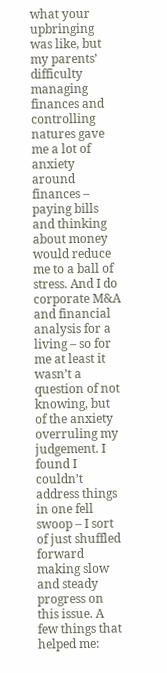what your upbringing was like, but my parents’ difficulty managing finances and controlling natures gave me a lot of anxiety around finances – paying bills and thinking about money would reduce me to a ball of stress. And I do corporate M&A and financial analysis for a living – so for me at least it wasn’t a question of not knowing, but of the anxiety overruling my judgement. I found I couldn’t address things in one fell swoop – I sort of just shuffled forward making slow and steady progress on this issue. A few things that helped me: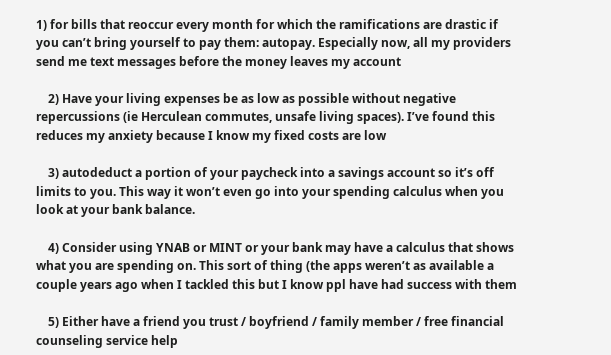1) for bills that reoccur every month for which the ramifications are drastic if you can’t bring yourself to pay them: autopay. Especially now, all my providers send me text messages before the money leaves my account

    2) Have your living expenses be as low as possible without negative repercussions (ie Herculean commutes, unsafe living spaces). I’ve found this reduces my anxiety because I know my fixed costs are low

    3) autodeduct a portion of your paycheck into a savings account so it’s off limits to you. This way it won’t even go into your spending calculus when you look at your bank balance.

    4) Consider using YNAB or MINT or your bank may have a calculus that shows what you are spending on. This sort of thing (the apps weren’t as available a couple years ago when I tackled this but I know ppl have had success with them

    5) Either have a friend you trust / boyfriend / family member / free financial counseling service help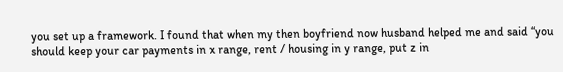you set up a framework. I found that when my then boyfriend now husband helped me and said “you should keep your car payments in x range, rent / housing in y range, put z in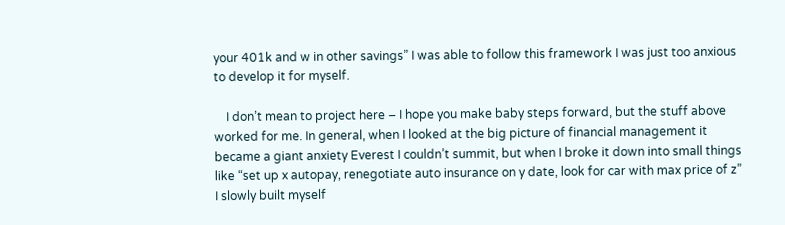your 401k and w in other savings” I was able to follow this framework I was just too anxious to develop it for myself.

    I don’t mean to project here – I hope you make baby steps forward, but the stuff above worked for me. In general, when I looked at the big picture of financial management it became a giant anxiety Everest I couldn’t summit, but when I broke it down into small things like “set up x autopay, renegotiate auto insurance on y date, look for car with max price of z” I slowly built myself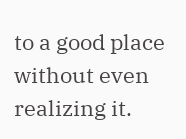to a good place without even realizing it.